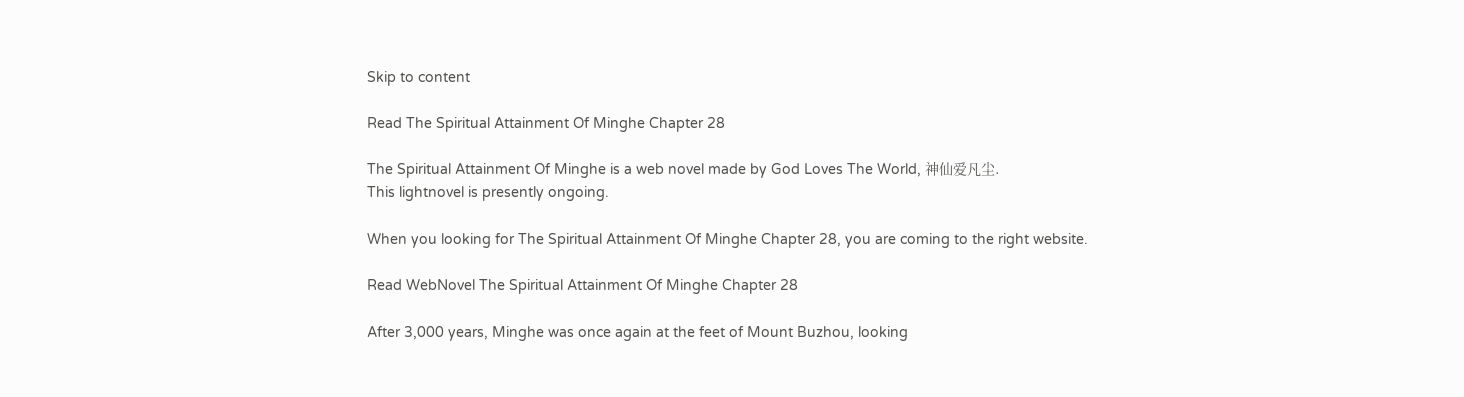Skip to content

Read The Spiritual Attainment Of Minghe Chapter 28

The Spiritual Attainment Of Minghe is a web novel made by God Loves The World, 神仙爱凡尘.
This lightnovel is presently ongoing.

When you looking for The Spiritual Attainment Of Minghe Chapter 28, you are coming to the right website.

Read WebNovel The Spiritual Attainment Of Minghe Chapter 28

After 3,000 years, Minghe was once again at the feet of Mount Buzhou, looking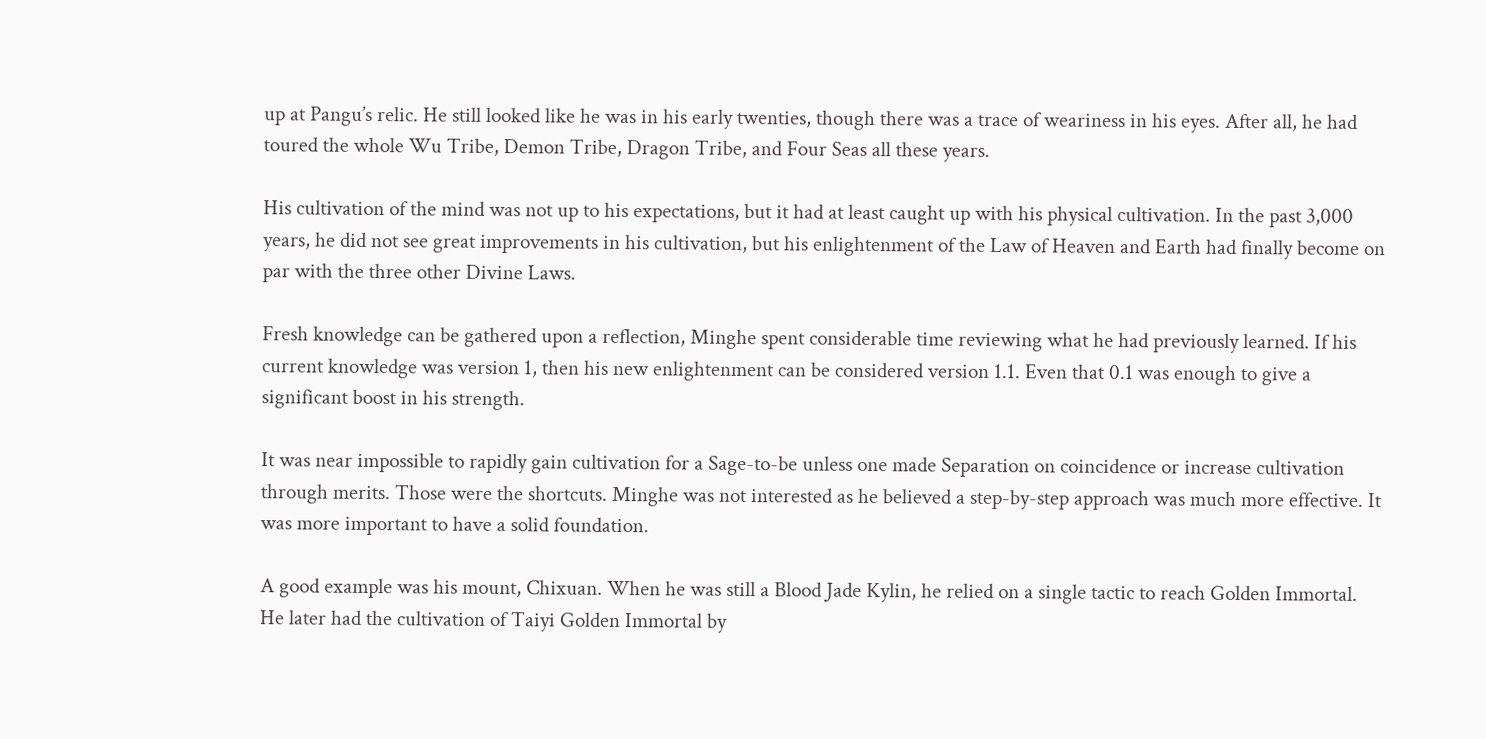up at Pangu’s relic. He still looked like he was in his early twenties, though there was a trace of weariness in his eyes. After all, he had toured the whole Wu Tribe, Demon Tribe, Dragon Tribe, and Four Seas all these years.

His cultivation of the mind was not up to his expectations, but it had at least caught up with his physical cultivation. In the past 3,000 years, he did not see great improvements in his cultivation, but his enlightenment of the Law of Heaven and Earth had finally become on par with the three other Divine Laws.

Fresh knowledge can be gathered upon a reflection, Minghe spent considerable time reviewing what he had previously learned. If his current knowledge was version 1, then his new enlightenment can be considered version 1.1. Even that 0.1 was enough to give a significant boost in his strength.

It was near impossible to rapidly gain cultivation for a Sage-to-be unless one made Separation on coincidence or increase cultivation through merits. Those were the shortcuts. Minghe was not interested as he believed a step-by-step approach was much more effective. It was more important to have a solid foundation.

A good example was his mount, Chixuan. When he was still a Blood Jade Kylin, he relied on a single tactic to reach Golden Immortal. He later had the cultivation of Taiyi Golden Immortal by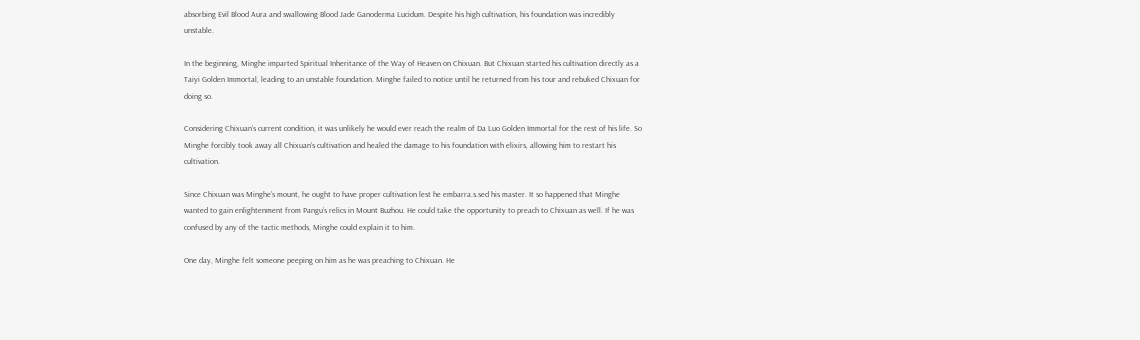absorbing Evil Blood Aura and swallowing Blood Jade Ganoderma Lucidum. Despite his high cultivation, his foundation was incredibly unstable.

In the beginning, Minghe imparted Spiritual Inheritance of the Way of Heaven on Chixuan. But Chixuan started his cultivation directly as a Taiyi Golden Immortal, leading to an unstable foundation. Minghe failed to notice until he returned from his tour and rebuked Chixuan for doing so.

Considering Chixuan’s current condition, it was unlikely he would ever reach the realm of Da Luo Golden Immortal for the rest of his life. So Minghe forcibly took away all Chixuan’s cultivation and healed the damage to his foundation with elixirs, allowing him to restart his cultivation.

Since Chixuan was Minghe’s mount, he ought to have proper cultivation lest he embarra.s.sed his master. It so happened that Minghe wanted to gain enlightenment from Pangu’s relics in Mount Buzhou. He could take the opportunity to preach to Chixuan as well. If he was confused by any of the tactic methods, Minghe could explain it to him.

One day, Minghe felt someone peeping on him as he was preaching to Chixuan. He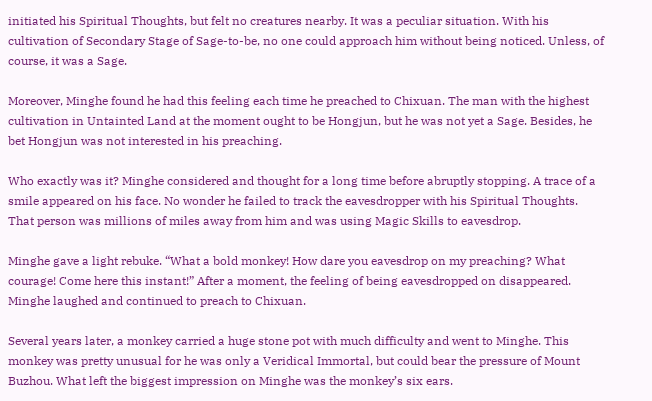initiated his Spiritual Thoughts, but felt no creatures nearby. It was a peculiar situation. With his cultivation of Secondary Stage of Sage-to-be, no one could approach him without being noticed. Unless, of course, it was a Sage.

Moreover, Minghe found he had this feeling each time he preached to Chixuan. The man with the highest cultivation in Untainted Land at the moment ought to be Hongjun, but he was not yet a Sage. Besides, he bet Hongjun was not interested in his preaching.

Who exactly was it? Minghe considered and thought for a long time before abruptly stopping. A trace of a smile appeared on his face. No wonder he failed to track the eavesdropper with his Spiritual Thoughts. That person was millions of miles away from him and was using Magic Skills to eavesdrop.

Minghe gave a light rebuke. “What a bold monkey! How dare you eavesdrop on my preaching? What courage! Come here this instant!” After a moment, the feeling of being eavesdropped on disappeared. Minghe laughed and continued to preach to Chixuan.

Several years later, a monkey carried a huge stone pot with much difficulty and went to Minghe. This monkey was pretty unusual for he was only a Veridical Immortal, but could bear the pressure of Mount Buzhou. What left the biggest impression on Minghe was the monkey’s six ears.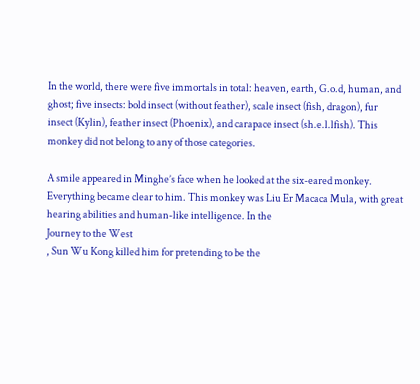In the world, there were five immortals in total: heaven, earth, G.o.d, human, and ghost; five insects: bold insect (without feather), scale insect (fish, dragon), fur insect (Kylin), feather insect (Phoenix), and carapace insect (sh.e.l.lfish). This monkey did not belong to any of those categories.

A smile appeared in Minghe’s face when he looked at the six-eared monkey. Everything became clear to him. This monkey was Liu Er Macaca Mula, with great hearing abilities and human-like intelligence. In the
Journey to the West
, Sun Wu Kong killed him for pretending to be the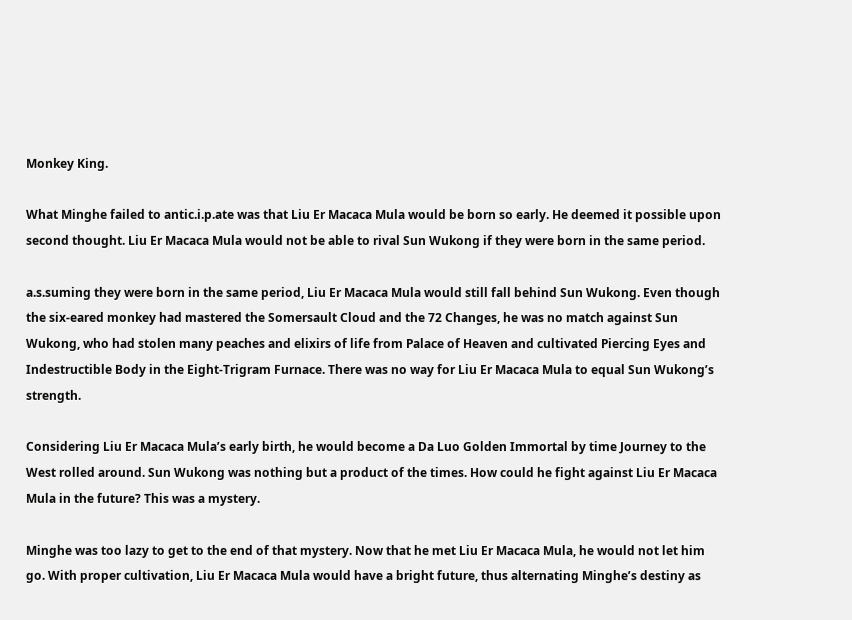Monkey King.

What Minghe failed to antic.i.p.ate was that Liu Er Macaca Mula would be born so early. He deemed it possible upon second thought. Liu Er Macaca Mula would not be able to rival Sun Wukong if they were born in the same period.

a.s.suming they were born in the same period, Liu Er Macaca Mula would still fall behind Sun Wukong. Even though the six-eared monkey had mastered the Somersault Cloud and the 72 Changes, he was no match against Sun Wukong, who had stolen many peaches and elixirs of life from Palace of Heaven and cultivated Piercing Eyes and Indestructible Body in the Eight-Trigram Furnace. There was no way for Liu Er Macaca Mula to equal Sun Wukong’s strength.

Considering Liu Er Macaca Mula’s early birth, he would become a Da Luo Golden Immortal by time Journey to the West rolled around. Sun Wukong was nothing but a product of the times. How could he fight against Liu Er Macaca Mula in the future? This was a mystery.

Minghe was too lazy to get to the end of that mystery. Now that he met Liu Er Macaca Mula, he would not let him go. With proper cultivation, Liu Er Macaca Mula would have a bright future, thus alternating Minghe’s destiny as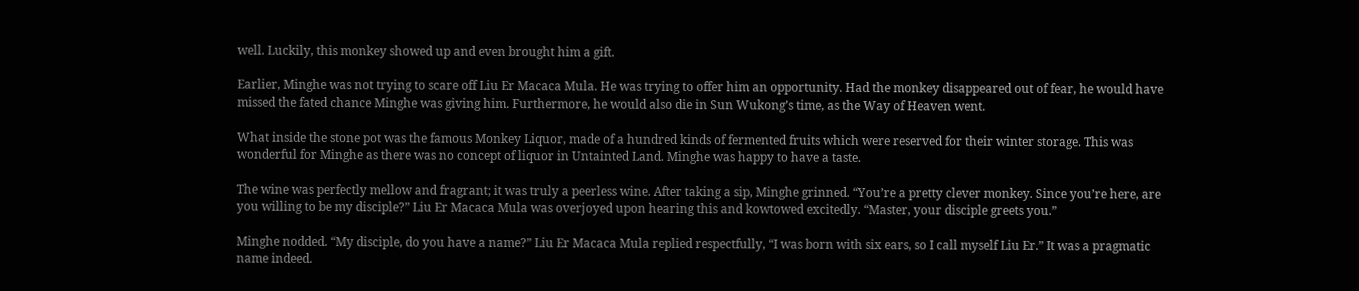well. Luckily, this monkey showed up and even brought him a gift.

Earlier, Minghe was not trying to scare off Liu Er Macaca Mula. He was trying to offer him an opportunity. Had the monkey disappeared out of fear, he would have missed the fated chance Minghe was giving him. Furthermore, he would also die in Sun Wukong’s time, as the Way of Heaven went.

What inside the stone pot was the famous Monkey Liquor, made of a hundred kinds of fermented fruits which were reserved for their winter storage. This was wonderful for Minghe as there was no concept of liquor in Untainted Land. Minghe was happy to have a taste.

The wine was perfectly mellow and fragrant; it was truly a peerless wine. After taking a sip, Minghe grinned. “You’re a pretty clever monkey. Since you’re here, are you willing to be my disciple?” Liu Er Macaca Mula was overjoyed upon hearing this and kowtowed excitedly. “Master, your disciple greets you.”

Minghe nodded. “My disciple, do you have a name?” Liu Er Macaca Mula replied respectfully, “I was born with six ears, so I call myself Liu Er.” It was a pragmatic name indeed.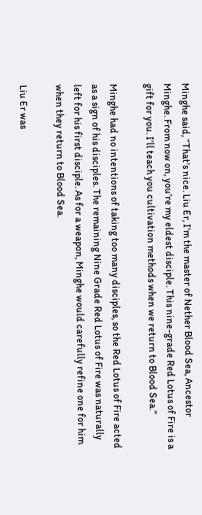Minghe said, “That’s nice. Liu Er, I’m the master of Nether Blood Sea, Ancestor Minghe. From now on, you’re my eldest disciple. This nine-grade Red Lotus of Fire is a gift for you. I’ll teach you cultivation methods when we return to Blood Sea.”

Minghe had no intentions of taking too many disciples, so the Red Lotus of Fire acted as a sign of his disciples. The remaining Nine Grade Red Lotus of Fire was naturally left for his first disciple. As for a weapon, Minghe would carefully refine one for him when they return to Blood Sea.

Liu Er was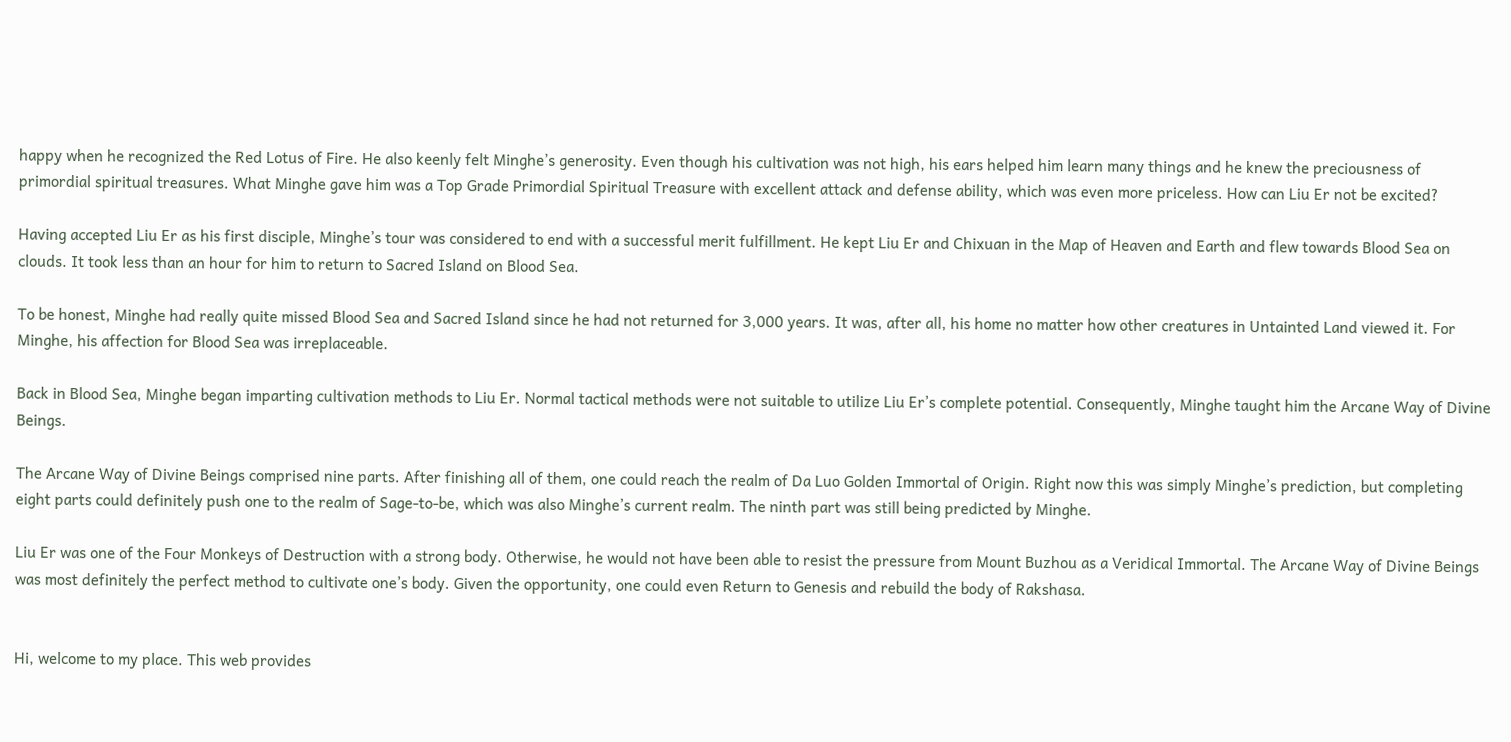happy when he recognized the Red Lotus of Fire. He also keenly felt Minghe’s generosity. Even though his cultivation was not high, his ears helped him learn many things and he knew the preciousness of primordial spiritual treasures. What Minghe gave him was a Top Grade Primordial Spiritual Treasure with excellent attack and defense ability, which was even more priceless. How can Liu Er not be excited?

Having accepted Liu Er as his first disciple, Minghe’s tour was considered to end with a successful merit fulfillment. He kept Liu Er and Chixuan in the Map of Heaven and Earth and flew towards Blood Sea on clouds. It took less than an hour for him to return to Sacred Island on Blood Sea.

To be honest, Minghe had really quite missed Blood Sea and Sacred Island since he had not returned for 3,000 years. It was, after all, his home no matter how other creatures in Untainted Land viewed it. For Minghe, his affection for Blood Sea was irreplaceable.

Back in Blood Sea, Minghe began imparting cultivation methods to Liu Er. Normal tactical methods were not suitable to utilize Liu Er’s complete potential. Consequently, Minghe taught him the Arcane Way of Divine Beings.

The Arcane Way of Divine Beings comprised nine parts. After finishing all of them, one could reach the realm of Da Luo Golden Immortal of Origin. Right now this was simply Minghe’s prediction, but completing eight parts could definitely push one to the realm of Sage-to-be, which was also Minghe’s current realm. The ninth part was still being predicted by Minghe.

Liu Er was one of the Four Monkeys of Destruction with a strong body. Otherwise, he would not have been able to resist the pressure from Mount Buzhou as a Veridical Immortal. The Arcane Way of Divine Beings was most definitely the perfect method to cultivate one’s body. Given the opportunity, one could even Return to Genesis and rebuild the body of Rakshasa.


Hi, welcome to my place. This web provides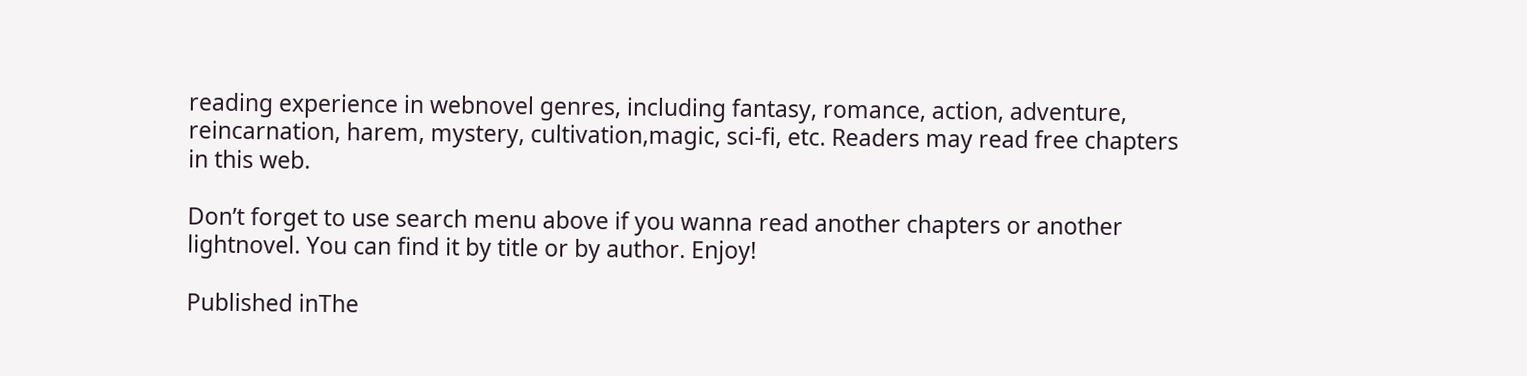reading experience in webnovel genres, including fantasy, romance, action, adventure, reincarnation, harem, mystery, cultivation,magic, sci-fi, etc. Readers may read free chapters in this web.

Don’t forget to use search menu above if you wanna read another chapters or another lightnovel. You can find it by title or by author. Enjoy!

Published inThe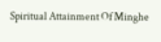Spiritual Attainment Of Minghe